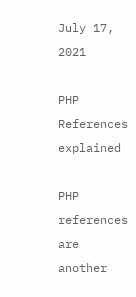July 17, 2021

PHP References explained

PHP references are another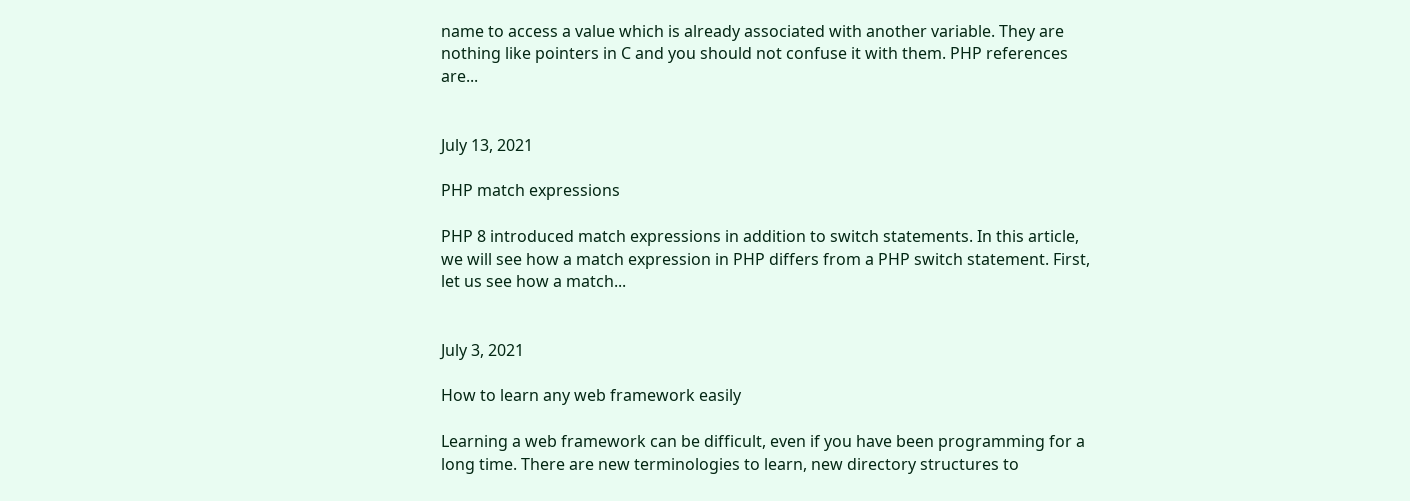name to access a value which is already associated with another variable. They are nothing like pointers in C and you should not confuse it with them. PHP references are...


July 13, 2021

PHP match expressions

PHP 8 introduced match expressions in addition to switch statements. In this article, we will see how a match expression in PHP differs from a PHP switch statement. First, let us see how a match...


July 3, 2021

How to learn any web framework easily

Learning a web framework can be difficult, even if you have been programming for a long time. There are new terminologies to learn, new directory structures to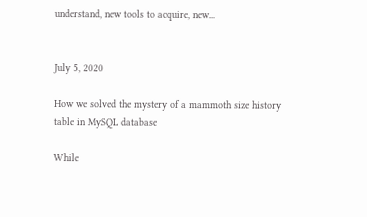understand, new tools to acquire, new...


July 5, 2020

How we solved the mystery of a mammoth size history table in MySQL database

While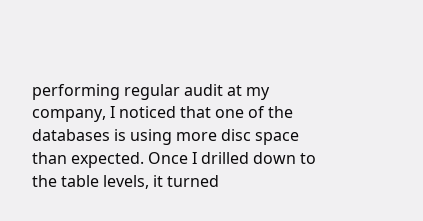performing regular audit at my company, I noticed that one of the databases is using more disc space than expected. Once I drilled down to the table levels, it turned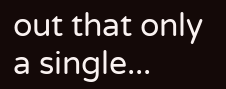out that only a single...